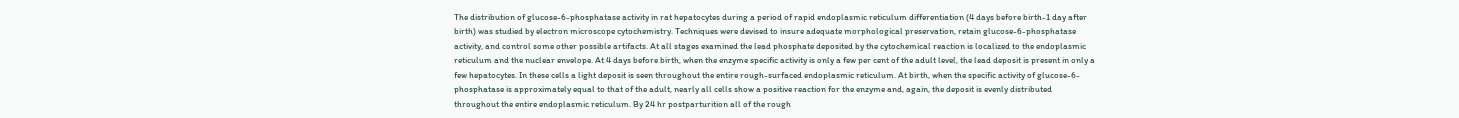The distribution of glucose-6-phosphatase activity in rat hepatocytes during a period of rapid endoplasmic reticulum differentiation (4 days before birth-1 day after birth) was studied by electron microscope cytochemistry. Techniques were devised to insure adequate morphological preservation, retain glucose-6-phosphatase activity, and control some other possible artifacts. At all stages examined the lead phosphate deposited by the cytochemical reaction is localized to the endoplasmic reticulum and the nuclear envelope. At 4 days before birth, when the enzyme specific activity is only a few per cent of the adult level, the lead deposit is present in only a few hepatocytes. In these cells a light deposit is seen throughout the entire rough-surfaced endoplasmic reticulum. At birth, when the specific activity of glucose-6-phosphatase is approximately equal to that of the adult, nearly all cells show a positive reaction for the enzyme and, again, the deposit is evenly distributed throughout the entire endoplasmic reticulum. By 24 hr postparturition all of the rough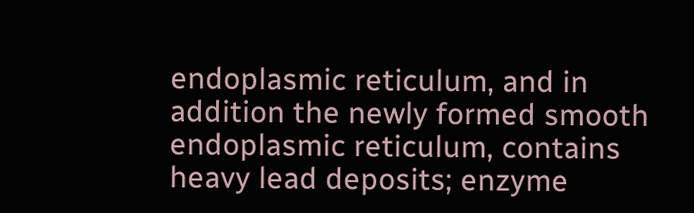endoplasmic reticulum, and in addition the newly formed smooth endoplasmic reticulum, contains heavy lead deposits; enzyme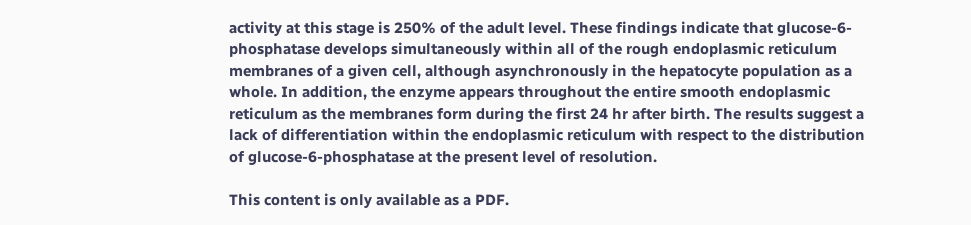activity at this stage is 250% of the adult level. These findings indicate that glucose-6-phosphatase develops simultaneously within all of the rough endoplasmic reticulum membranes of a given cell, although asynchronously in the hepatocyte population as a whole. In addition, the enzyme appears throughout the entire smooth endoplasmic reticulum as the membranes form during the first 24 hr after birth. The results suggest a lack of differentiation within the endoplasmic reticulum with respect to the distribution of glucose-6-phosphatase at the present level of resolution.

This content is only available as a PDF.